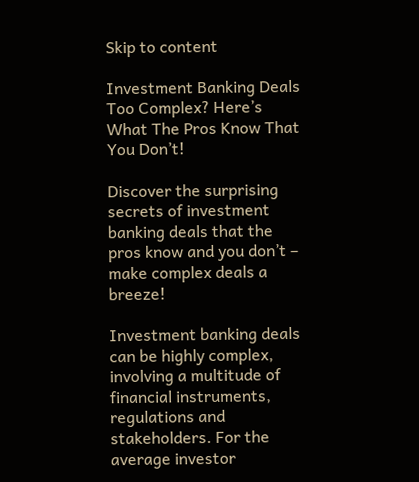Skip to content

Investment Banking Deals Too Complex? Here’s What The Pros Know That You Don’t!

Discover the surprising secrets of investment banking deals that the pros know and you don’t – make complex deals a breeze!

Investment banking deals can be highly complex, involving a multitude of financial instruments, regulations and stakeholders. For the average investor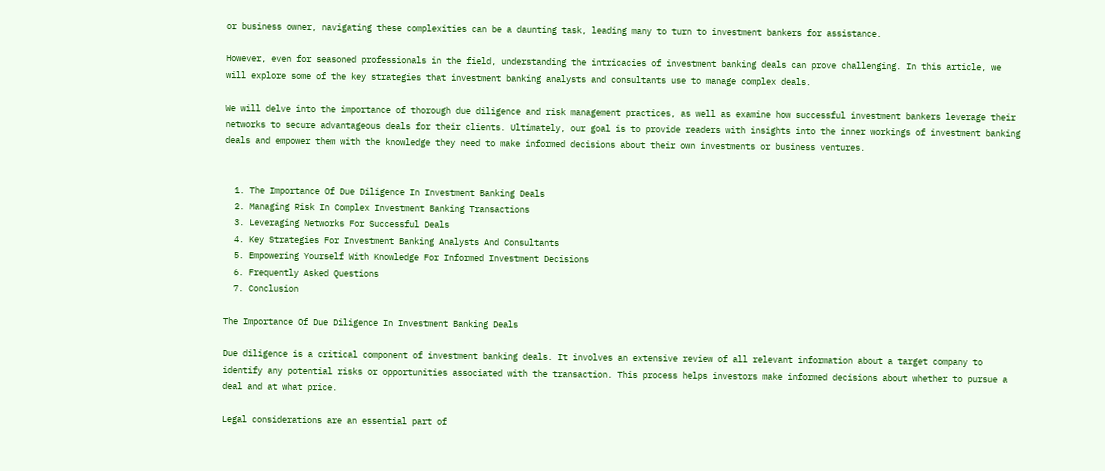or business owner, navigating these complexities can be a daunting task, leading many to turn to investment bankers for assistance.

However, even for seasoned professionals in the field, understanding the intricacies of investment banking deals can prove challenging. In this article, we will explore some of the key strategies that investment banking analysts and consultants use to manage complex deals.

We will delve into the importance of thorough due diligence and risk management practices, as well as examine how successful investment bankers leverage their networks to secure advantageous deals for their clients. Ultimately, our goal is to provide readers with insights into the inner workings of investment banking deals and empower them with the knowledge they need to make informed decisions about their own investments or business ventures.


  1. The Importance Of Due Diligence In Investment Banking Deals
  2. Managing Risk In Complex Investment Banking Transactions
  3. Leveraging Networks For Successful Deals
  4. Key Strategies For Investment Banking Analysts And Consultants
  5. Empowering Yourself With Knowledge For Informed Investment Decisions
  6. Frequently Asked Questions
  7. Conclusion

The Importance Of Due Diligence In Investment Banking Deals

Due diligence is a critical component of investment banking deals. It involves an extensive review of all relevant information about a target company to identify any potential risks or opportunities associated with the transaction. This process helps investors make informed decisions about whether to pursue a deal and at what price.

Legal considerations are an essential part of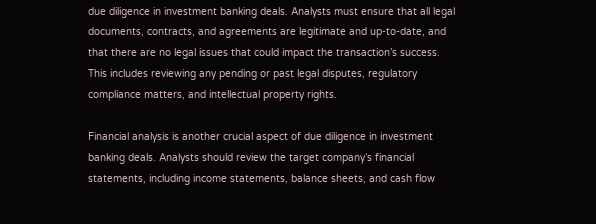due diligence in investment banking deals. Analysts must ensure that all legal documents, contracts, and agreements are legitimate and up-to-date, and that there are no legal issues that could impact the transaction’s success. This includes reviewing any pending or past legal disputes, regulatory compliance matters, and intellectual property rights.

Financial analysis is another crucial aspect of due diligence in investment banking deals. Analysts should review the target company’s financial statements, including income statements, balance sheets, and cash flow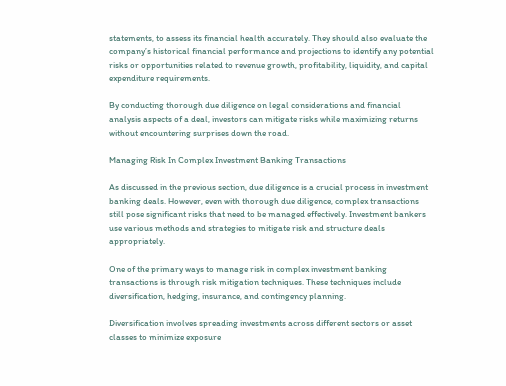statements, to assess its financial health accurately. They should also evaluate the company’s historical financial performance and projections to identify any potential risks or opportunities related to revenue growth, profitability, liquidity, and capital expenditure requirements.

By conducting thorough due diligence on legal considerations and financial analysis aspects of a deal, investors can mitigate risks while maximizing returns without encountering surprises down the road.

Managing Risk In Complex Investment Banking Transactions

As discussed in the previous section, due diligence is a crucial process in investment banking deals. However, even with thorough due diligence, complex transactions still pose significant risks that need to be managed effectively. Investment bankers use various methods and strategies to mitigate risk and structure deals appropriately.

One of the primary ways to manage risk in complex investment banking transactions is through risk mitigation techniques. These techniques include diversification, hedging, insurance, and contingency planning.

Diversification involves spreading investments across different sectors or asset classes to minimize exposure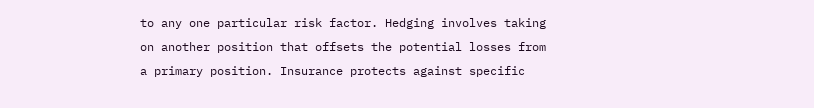to any one particular risk factor. Hedging involves taking on another position that offsets the potential losses from a primary position. Insurance protects against specific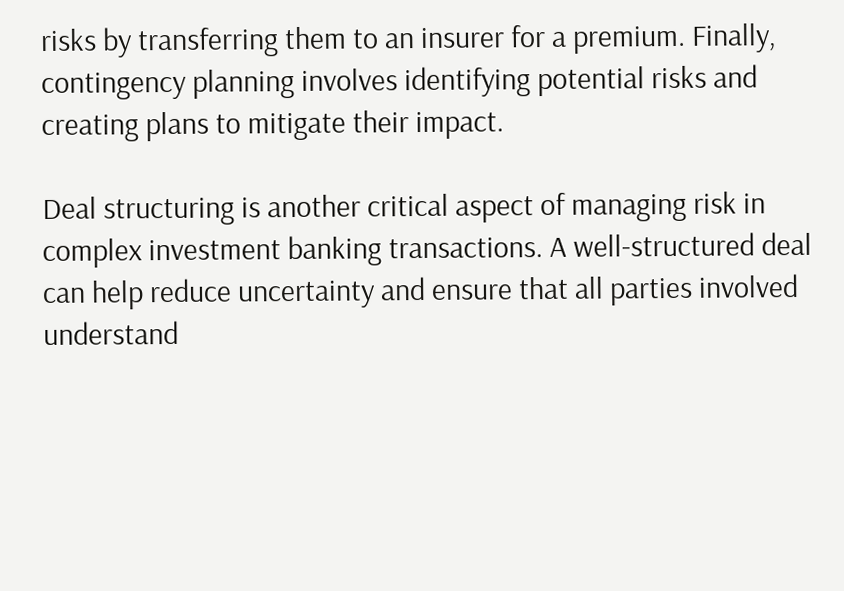risks by transferring them to an insurer for a premium. Finally, contingency planning involves identifying potential risks and creating plans to mitigate their impact.

Deal structuring is another critical aspect of managing risk in complex investment banking transactions. A well-structured deal can help reduce uncertainty and ensure that all parties involved understand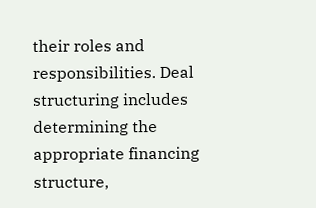their roles and responsibilities. Deal structuring includes determining the appropriate financing structure,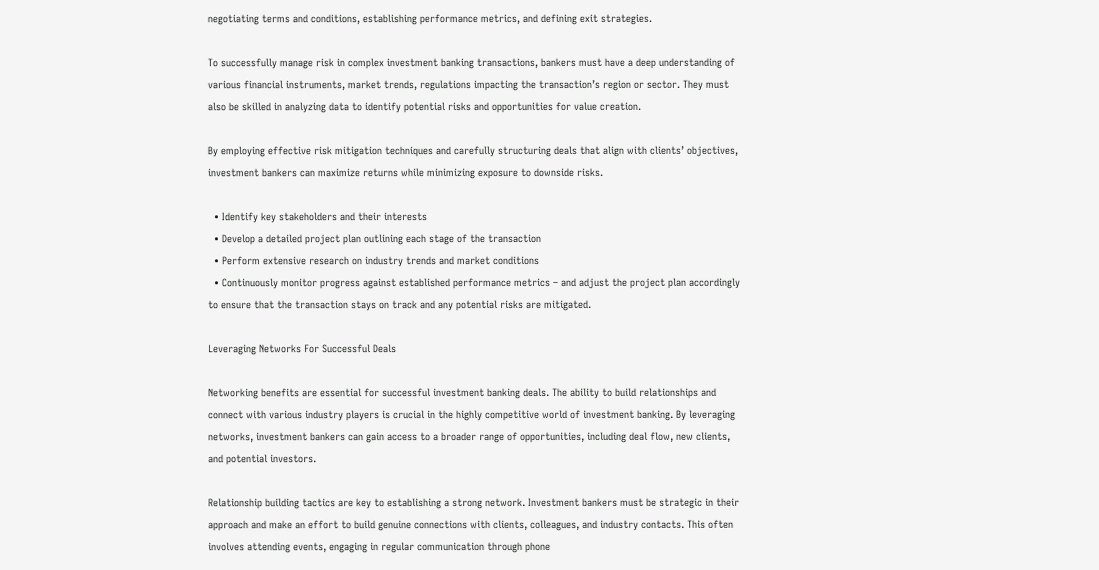negotiating terms and conditions, establishing performance metrics, and defining exit strategies.

To successfully manage risk in complex investment banking transactions, bankers must have a deep understanding of various financial instruments, market trends, regulations impacting the transaction’s region or sector. They must also be skilled in analyzing data to identify potential risks and opportunities for value creation.

By employing effective risk mitigation techniques and carefully structuring deals that align with clients’ objectives, investment bankers can maximize returns while minimizing exposure to downside risks.

  • Identify key stakeholders and their interests
  • Develop a detailed project plan outlining each stage of the transaction
  • Perform extensive research on industry trends and market conditions
  • Continuously monitor progress against established performance metrics – and adjust the project plan accordingly to ensure that the transaction stays on track and any potential risks are mitigated.

Leveraging Networks For Successful Deals

Networking benefits are essential for successful investment banking deals. The ability to build relationships and connect with various industry players is crucial in the highly competitive world of investment banking. By leveraging networks, investment bankers can gain access to a broader range of opportunities, including deal flow, new clients, and potential investors.

Relationship building tactics are key to establishing a strong network. Investment bankers must be strategic in their approach and make an effort to build genuine connections with clients, colleagues, and industry contacts. This often involves attending events, engaging in regular communication through phone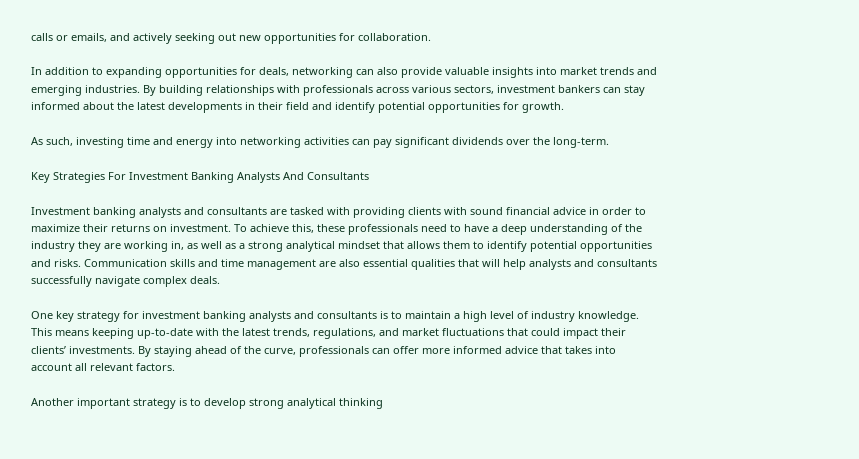calls or emails, and actively seeking out new opportunities for collaboration.

In addition to expanding opportunities for deals, networking can also provide valuable insights into market trends and emerging industries. By building relationships with professionals across various sectors, investment bankers can stay informed about the latest developments in their field and identify potential opportunities for growth.

As such, investing time and energy into networking activities can pay significant dividends over the long-term.

Key Strategies For Investment Banking Analysts And Consultants

Investment banking analysts and consultants are tasked with providing clients with sound financial advice in order to maximize their returns on investment. To achieve this, these professionals need to have a deep understanding of the industry they are working in, as well as a strong analytical mindset that allows them to identify potential opportunities and risks. Communication skills and time management are also essential qualities that will help analysts and consultants successfully navigate complex deals.

One key strategy for investment banking analysts and consultants is to maintain a high level of industry knowledge. This means keeping up-to-date with the latest trends, regulations, and market fluctuations that could impact their clients’ investments. By staying ahead of the curve, professionals can offer more informed advice that takes into account all relevant factors.

Another important strategy is to develop strong analytical thinking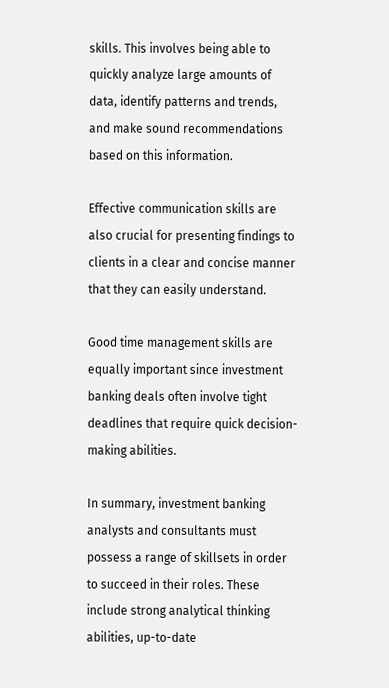skills. This involves being able to quickly analyze large amounts of data, identify patterns and trends, and make sound recommendations based on this information.

Effective communication skills are also crucial for presenting findings to clients in a clear and concise manner that they can easily understand.

Good time management skills are equally important since investment banking deals often involve tight deadlines that require quick decision-making abilities.

In summary, investment banking analysts and consultants must possess a range of skillsets in order to succeed in their roles. These include strong analytical thinking abilities, up-to-date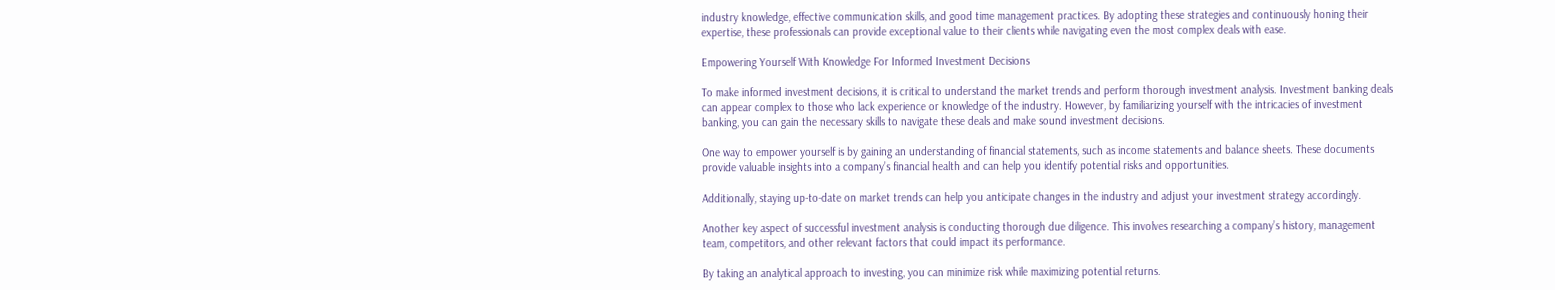industry knowledge, effective communication skills, and good time management practices. By adopting these strategies and continuously honing their expertise, these professionals can provide exceptional value to their clients while navigating even the most complex deals with ease.

Empowering Yourself With Knowledge For Informed Investment Decisions

To make informed investment decisions, it is critical to understand the market trends and perform thorough investment analysis. Investment banking deals can appear complex to those who lack experience or knowledge of the industry. However, by familiarizing yourself with the intricacies of investment banking, you can gain the necessary skills to navigate these deals and make sound investment decisions.

One way to empower yourself is by gaining an understanding of financial statements, such as income statements and balance sheets. These documents provide valuable insights into a company’s financial health and can help you identify potential risks and opportunities.

Additionally, staying up-to-date on market trends can help you anticipate changes in the industry and adjust your investment strategy accordingly.

Another key aspect of successful investment analysis is conducting thorough due diligence. This involves researching a company’s history, management team, competitors, and other relevant factors that could impact its performance.

By taking an analytical approach to investing, you can minimize risk while maximizing potential returns.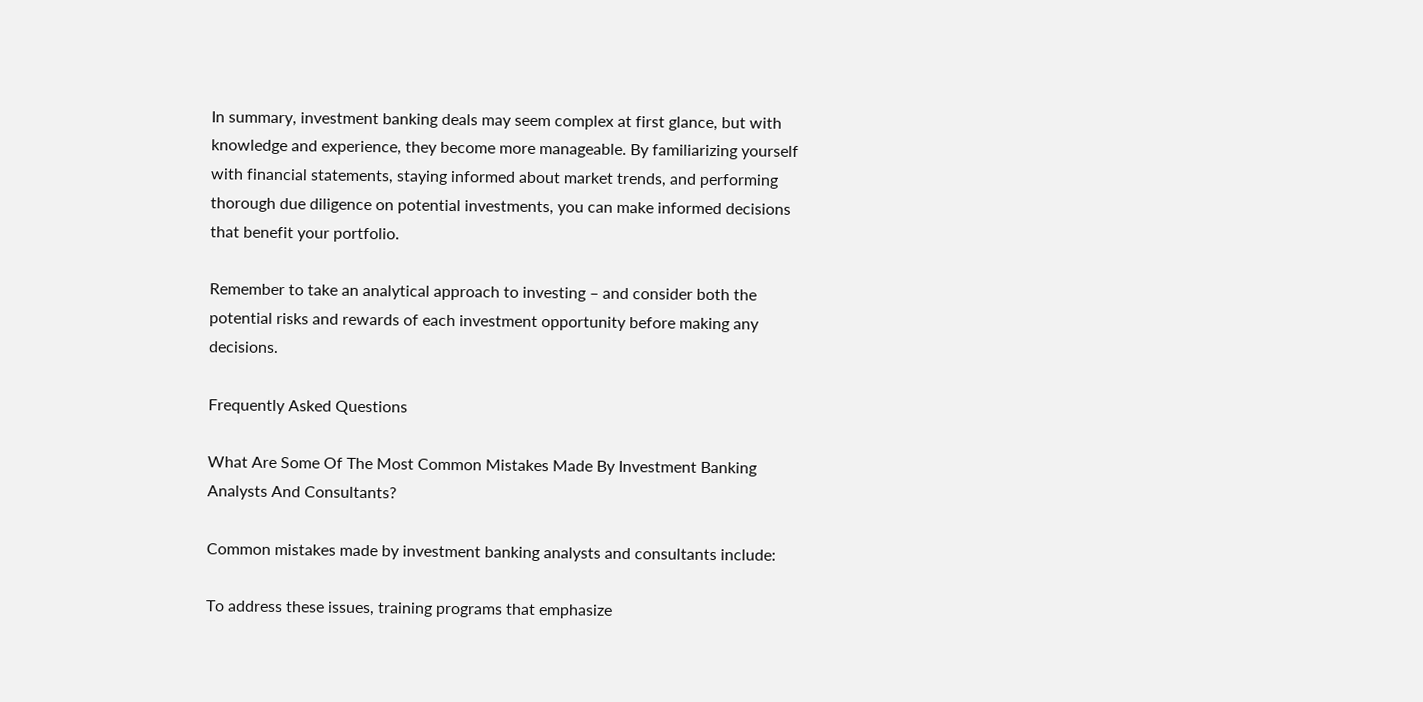In summary, investment banking deals may seem complex at first glance, but with knowledge and experience, they become more manageable. By familiarizing yourself with financial statements, staying informed about market trends, and performing thorough due diligence on potential investments, you can make informed decisions that benefit your portfolio.

Remember to take an analytical approach to investing – and consider both the potential risks and rewards of each investment opportunity before making any decisions.

Frequently Asked Questions

What Are Some Of The Most Common Mistakes Made By Investment Banking Analysts And Consultants?

Common mistakes made by investment banking analysts and consultants include:

To address these issues, training programs that emphasize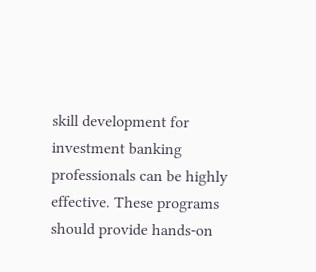skill development for investment banking professionals can be highly effective. These programs should provide hands-on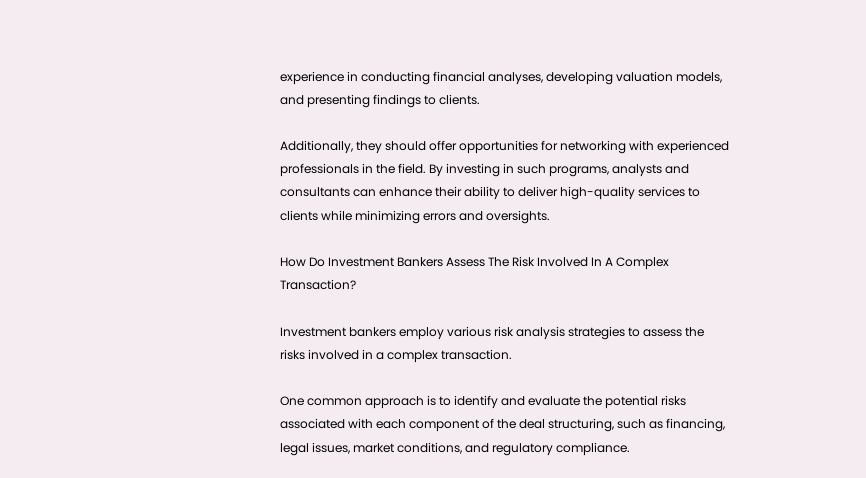experience in conducting financial analyses, developing valuation models, and presenting findings to clients.

Additionally, they should offer opportunities for networking with experienced professionals in the field. By investing in such programs, analysts and consultants can enhance their ability to deliver high-quality services to clients while minimizing errors and oversights.

How Do Investment Bankers Assess The Risk Involved In A Complex Transaction?

Investment bankers employ various risk analysis strategies to assess the risks involved in a complex transaction.

One common approach is to identify and evaluate the potential risks associated with each component of the deal structuring, such as financing, legal issues, market conditions, and regulatory compliance.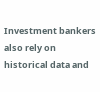Investment bankers also rely on historical data and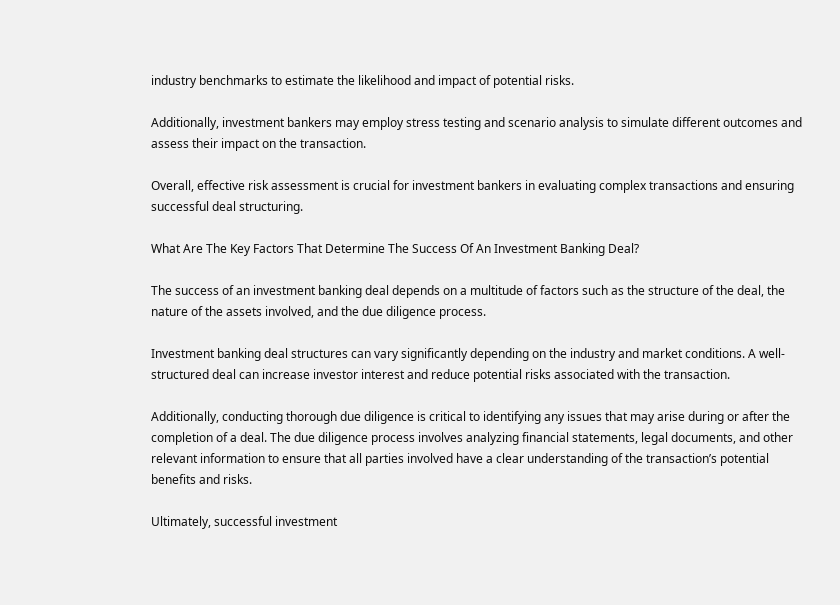industry benchmarks to estimate the likelihood and impact of potential risks.

Additionally, investment bankers may employ stress testing and scenario analysis to simulate different outcomes and assess their impact on the transaction.

Overall, effective risk assessment is crucial for investment bankers in evaluating complex transactions and ensuring successful deal structuring.

What Are The Key Factors That Determine The Success Of An Investment Banking Deal?

The success of an investment banking deal depends on a multitude of factors such as the structure of the deal, the nature of the assets involved, and the due diligence process.

Investment banking deal structures can vary significantly depending on the industry and market conditions. A well-structured deal can increase investor interest and reduce potential risks associated with the transaction.

Additionally, conducting thorough due diligence is critical to identifying any issues that may arise during or after the completion of a deal. The due diligence process involves analyzing financial statements, legal documents, and other relevant information to ensure that all parties involved have a clear understanding of the transaction’s potential benefits and risks.

Ultimately, successful investment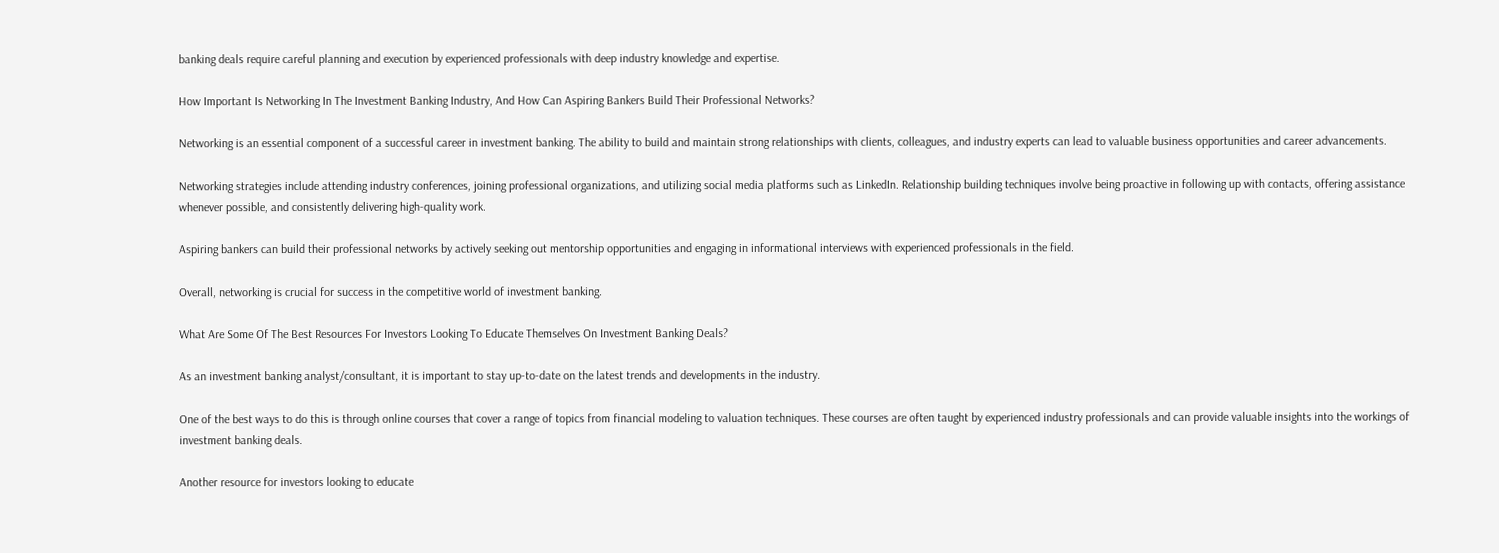banking deals require careful planning and execution by experienced professionals with deep industry knowledge and expertise.

How Important Is Networking In The Investment Banking Industry, And How Can Aspiring Bankers Build Their Professional Networks?

Networking is an essential component of a successful career in investment banking. The ability to build and maintain strong relationships with clients, colleagues, and industry experts can lead to valuable business opportunities and career advancements.

Networking strategies include attending industry conferences, joining professional organizations, and utilizing social media platforms such as LinkedIn. Relationship building techniques involve being proactive in following up with contacts, offering assistance whenever possible, and consistently delivering high-quality work.

Aspiring bankers can build their professional networks by actively seeking out mentorship opportunities and engaging in informational interviews with experienced professionals in the field.

Overall, networking is crucial for success in the competitive world of investment banking.

What Are Some Of The Best Resources For Investors Looking To Educate Themselves On Investment Banking Deals?

As an investment banking analyst/consultant, it is important to stay up-to-date on the latest trends and developments in the industry.

One of the best ways to do this is through online courses that cover a range of topics from financial modeling to valuation techniques. These courses are often taught by experienced industry professionals and can provide valuable insights into the workings of investment banking deals.

Another resource for investors looking to educate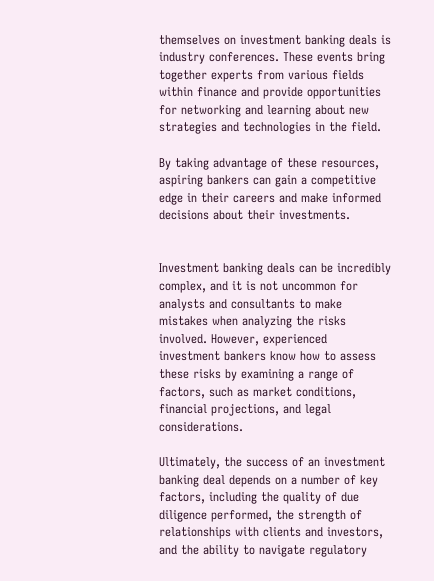themselves on investment banking deals is industry conferences. These events bring together experts from various fields within finance and provide opportunities for networking and learning about new strategies and technologies in the field.

By taking advantage of these resources, aspiring bankers can gain a competitive edge in their careers and make informed decisions about their investments.


Investment banking deals can be incredibly complex, and it is not uncommon for analysts and consultants to make mistakes when analyzing the risks involved. However, experienced investment bankers know how to assess these risks by examining a range of factors, such as market conditions, financial projections, and legal considerations.

Ultimately, the success of an investment banking deal depends on a number of key factors, including the quality of due diligence performed, the strength of relationships with clients and investors, and the ability to navigate regulatory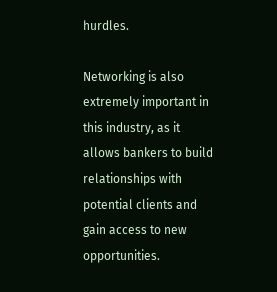hurdles.

Networking is also extremely important in this industry, as it allows bankers to build relationships with potential clients and gain access to new opportunities.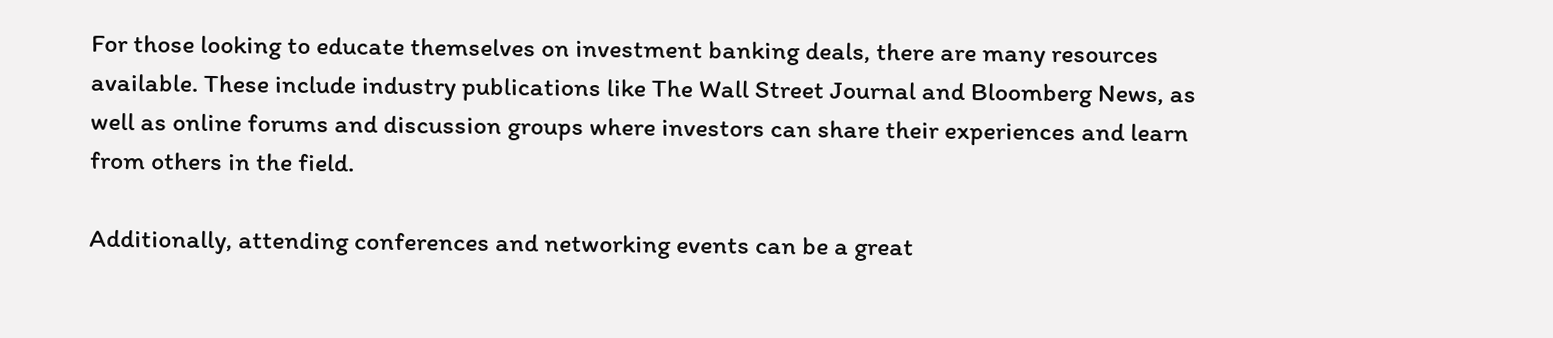For those looking to educate themselves on investment banking deals, there are many resources available. These include industry publications like The Wall Street Journal and Bloomberg News, as well as online forums and discussion groups where investors can share their experiences and learn from others in the field.

Additionally, attending conferences and networking events can be a great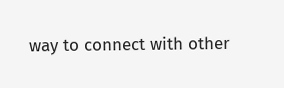way to connect with other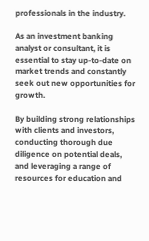professionals in the industry.

As an investment banking analyst or consultant, it is essential to stay up-to-date on market trends and constantly seek out new opportunities for growth.

By building strong relationships with clients and investors, conducting thorough due diligence on potential deals, and leveraging a range of resources for education and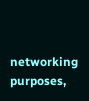networking purposes,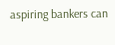aspiring bankers can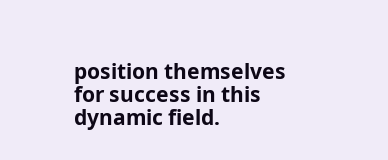position themselves for success in this dynamic field.